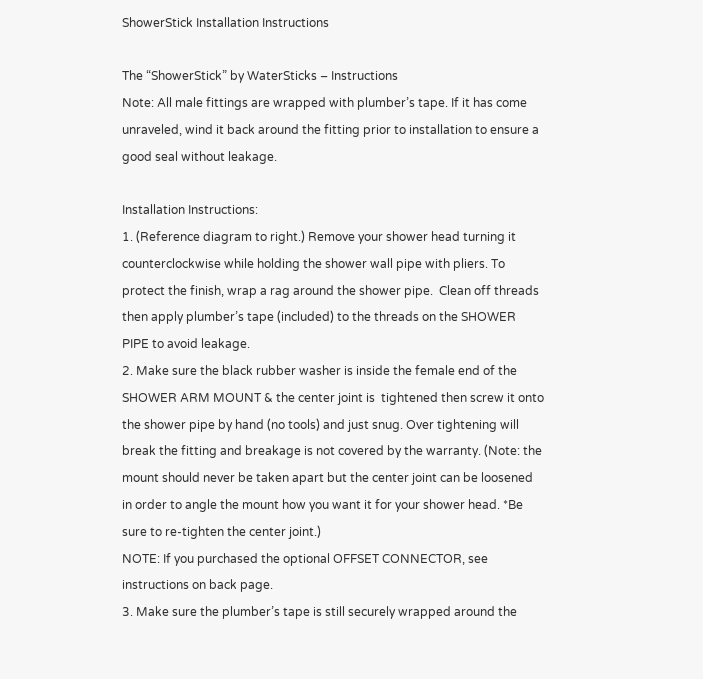ShowerStick Installation Instructions

The “ShowerStick” by WaterSticks – Instructions
Note: All male fittings are wrapped with plumber’s tape. If it has come unraveled, wind it back around the fitting prior to installation to ensure a good seal without leakage.

Installation Instructions:
1. (Reference diagram to right.) Remove your shower head turning it counterclockwise while holding the shower wall pipe with pliers. To protect the finish, wrap a rag around the shower pipe.  Clean off threads then apply plumber’s tape (included) to the threads on the SHOWER PIPE to avoid leakage.
2. Make sure the black rubber washer is inside the female end of the SHOWER ARM MOUNT & the center joint is  tightened then screw it onto the shower pipe by hand (no tools) and just snug. Over tightening will break the fitting and breakage is not covered by the warranty. (Note: the mount should never be taken apart but the center joint can be loosened in order to angle the mount how you want it for your shower head. *Be sure to re-tighten the center joint.)
NOTE: If you purchased the optional OFFSET CONNECTOR, see instructions on back page.
3. Make sure the plumber’s tape is still securely wrapped around the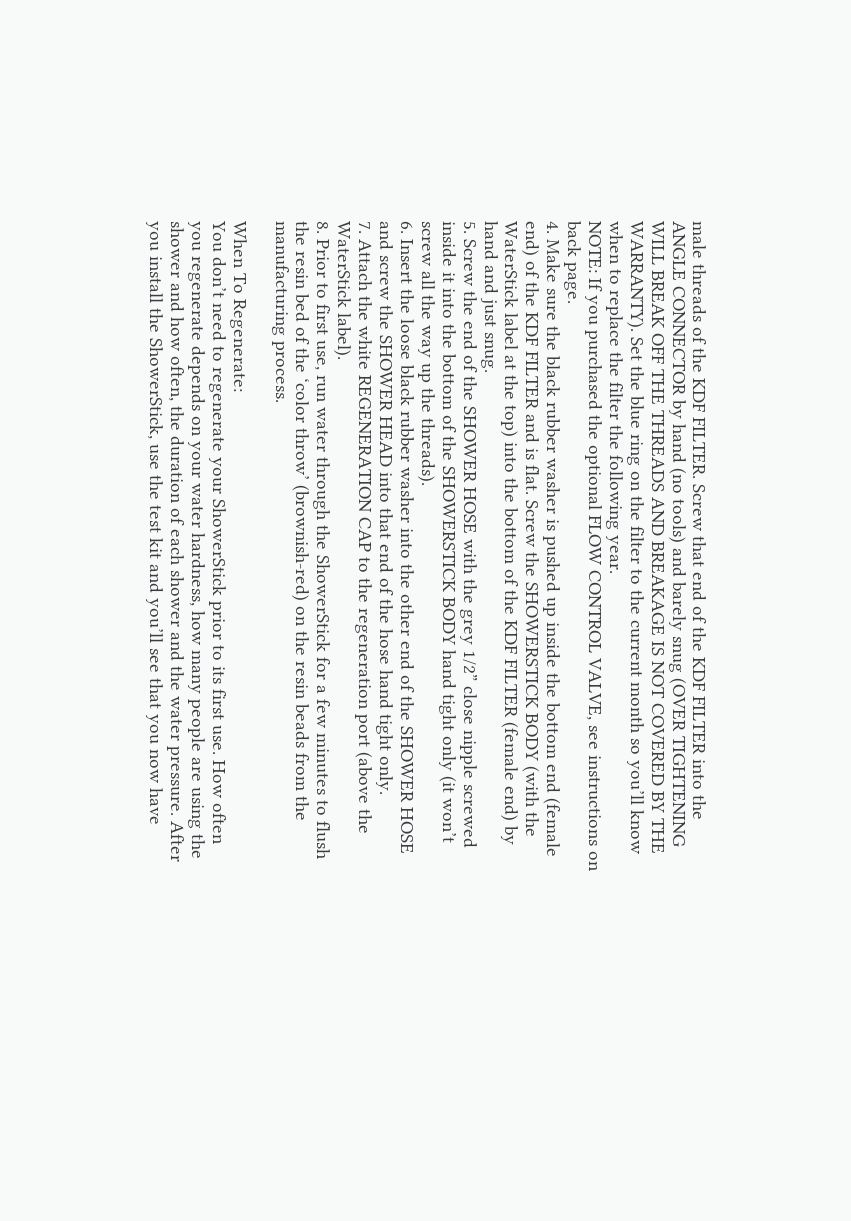male threads of the KDF FILTER. Screw that end of the KDF FILTER into the ANGLE CONNECTOR by hand (no tools) and barely snug (OVER TIGHTENING WILL BREAK OFF THE THREADS AND BREAKAGE IS NOT COVERED BY THE WARRANTY). Set the blue ring on the filter to the current month so you’ll know when to replace the filter the following year.
NOTE: If you purchased the optional FLOW CONTROL VALVE, see instructions on back page.
4. Make sure the black rubber washer is pushed up inside the bottom end (female end) of the KDF FILTER and is flat. Screw the SHOWERSTICK BODY (with the WaterStick label at the top) into the bottom of the KDF FILTER (female end) by hand and just snug.
5. Screw the end of the SHOWER HOSE with the grey 1/2” close nipple screwed inside it into the bottom of the SHOWERSTICK BODY hand tight only (it won’t screw all the way up the threads).
6. Insert the loose black rubber washer into the other end of the SHOWER HOSE and screw the SHOWER HEAD into that end of the hose hand tight only.
7. Attach the white REGENERATION CAP to the regeneration port (above the WaterStick label).
8. Prior to first use, run water through the ShowerStick for a few minutes to flush the resin bed of the ‘color throw’ (brownish-red) on the resin beads from the manufacturing process.

When To Regenerate:
You don’t need to regenerate your ShowerStick prior to its first use. How often you regenerate depends on your water hardness, how many people are using the shower and how often, the duration of each shower and the water pressure. After you install the ShowerStick, use the test kit and you’ll see that you now have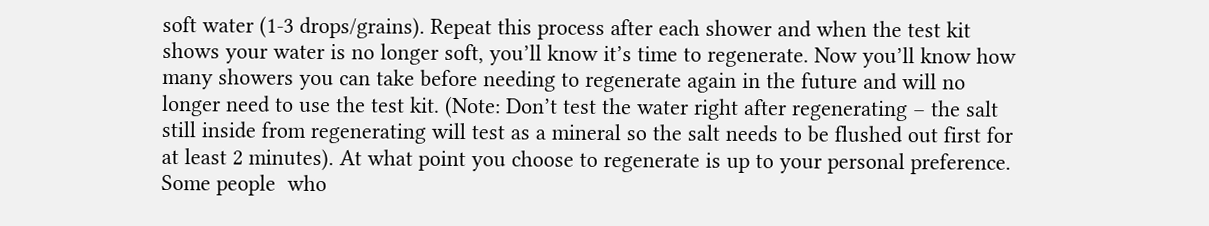soft water (1-3 drops/grains). Repeat this process after each shower and when the test kit shows your water is no longer soft, you’ll know it’s time to regenerate. Now you’ll know how many showers you can take before needing to regenerate again in the future and will no longer need to use the test kit. (Note: Don’t test the water right after regenerating – the salt still inside from regenerating will test as a mineral so the salt needs to be flushed out first for at least 2 minutes). At what point you choose to regenerate is up to your personal preference. Some people  who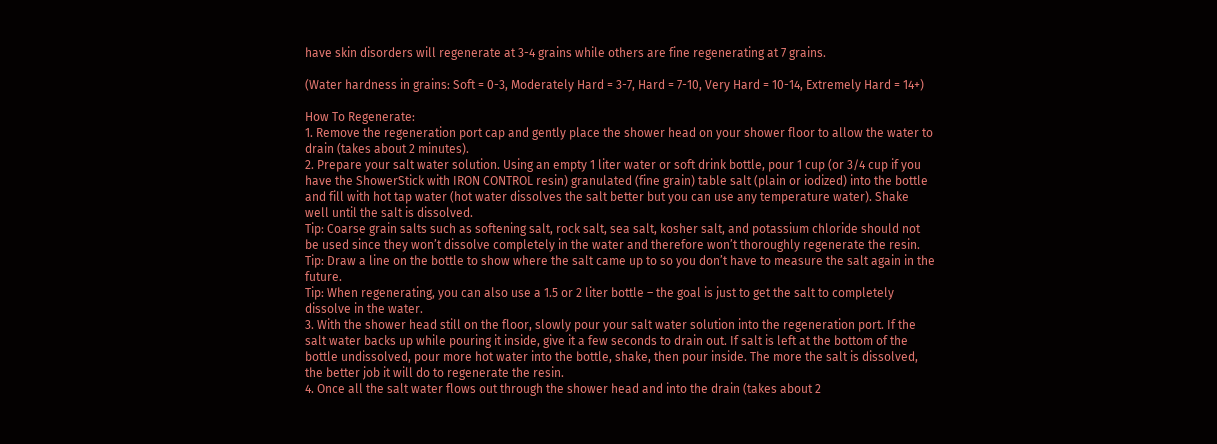have skin disorders will regenerate at 3-4 grains while others are fine regenerating at 7 grains.

(Water hardness in grains: Soft = 0-3, Moderately Hard = 3-7, Hard = 7-10, Very Hard = 10-14, Extremely Hard = 14+)

How To Regenerate:
1. Remove the regeneration port cap and gently place the shower head on your shower floor to allow the water to drain (takes about 2 minutes).
2. Prepare your salt water solution. Using an empty 1 liter water or soft drink bottle, pour 1 cup (or 3/4 cup if you have the ShowerStick with IRON CONTROL resin) granulated (fine grain) table salt (plain or iodized) into the bottle and fill with hot tap water (hot water dissolves the salt better but you can use any temperature water). Shake well until the salt is dissolved.
Tip: Coarse grain salts such as softening salt, rock salt, sea salt, kosher salt, and potassium chloride should not be used since they won’t dissolve completely in the water and therefore won’t thoroughly regenerate the resin.
Tip: Draw a line on the bottle to show where the salt came up to so you don’t have to measure the salt again in the future.
Tip: When regenerating, you can also use a 1.5 or 2 liter bottle – the goal is just to get the salt to completely dissolve in the water.
3. With the shower head still on the floor, slowly pour your salt water solution into the regeneration port. If the salt water backs up while pouring it inside, give it a few seconds to drain out. If salt is left at the bottom of the bottle undissolved, pour more hot water into the bottle, shake, then pour inside. The more the salt is dissolved, the better job it will do to regenerate the resin.
4. Once all the salt water flows out through the shower head and into the drain (takes about 2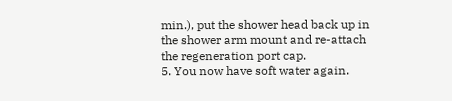min.), put the shower head back up in the shower arm mount and re-attach the regeneration port cap.
5. You now have soft water again.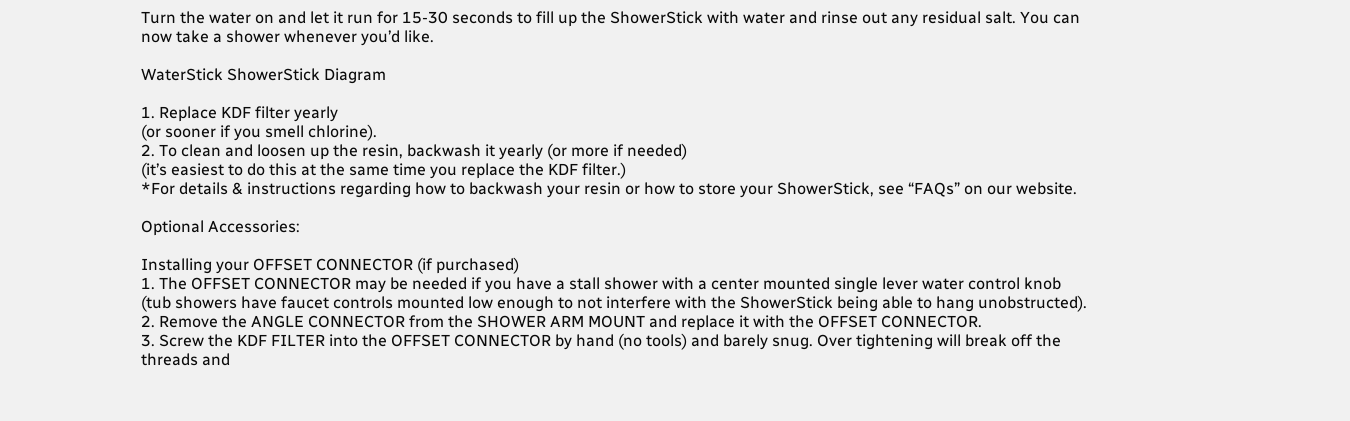Turn the water on and let it run for 15-30 seconds to fill up the ShowerStick with water and rinse out any residual salt. You can now take a shower whenever you’d like.

WaterStick ShowerStick Diagram

1. Replace KDF filter yearly
(or sooner if you smell chlorine).
2. To clean and loosen up the resin, backwash it yearly (or more if needed)
(it’s easiest to do this at the same time you replace the KDF filter.)
*For details & instructions regarding how to backwash your resin or how to store your ShowerStick, see “FAQs” on our website.

Optional Accessories:

Installing your OFFSET CONNECTOR (if purchased)
1. The OFFSET CONNECTOR may be needed if you have a stall shower with a center mounted single lever water control knob (tub showers have faucet controls mounted low enough to not interfere with the ShowerStick being able to hang unobstructed).
2. Remove the ANGLE CONNECTOR from the SHOWER ARM MOUNT and replace it with the OFFSET CONNECTOR.
3. Screw the KDF FILTER into the OFFSET CONNECTOR by hand (no tools) and barely snug. Over tightening will break off the threads and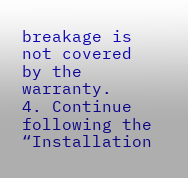breakage is not covered by the warranty.
4. Continue following the “Installation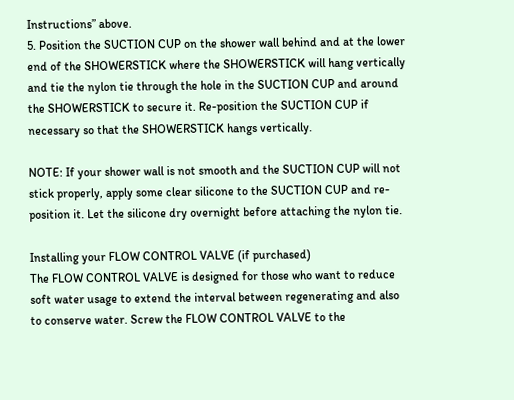Instructions” above.
5. Position the SUCTION CUP on the shower wall behind and at the lower end of the SHOWERSTICK where the SHOWERSTICK will hang vertically and tie the nylon tie through the hole in the SUCTION CUP and around the SHOWERSTICK to secure it. Re-position the SUCTION CUP if necessary so that the SHOWERSTICK hangs vertically.

NOTE: If your shower wall is not smooth and the SUCTION CUP will not stick properly, apply some clear silicone to the SUCTION CUP and re-position it. Let the silicone dry overnight before attaching the nylon tie.

Installing your FLOW CONTROL VALVE (if purchased)
The FLOW CONTROL VALVE is designed for those who want to reduce soft water usage to extend the interval between regenerating and also to conserve water. Screw the FLOW CONTROL VALVE to the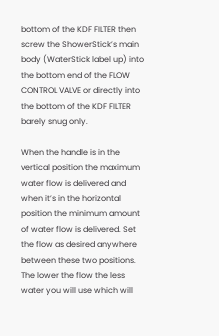bottom of the KDF FILTER then screw the ShowerStick’s main body (WaterStick label up) into the bottom end of the FLOW CONTROL VALVE or directly into the bottom of the KDF FILTER barely snug only.

When the handle is in the vertical position the maximum water flow is delivered and when it’s in the horizontal position the minimum amount of water flow is delivered. Set the flow as desired anywhere between these two positions. The lower the flow the less water you will use which will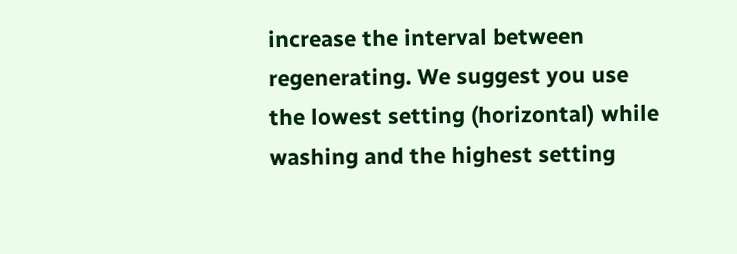increase the interval between regenerating. We suggest you use the lowest setting (horizontal) while washing and the highest setting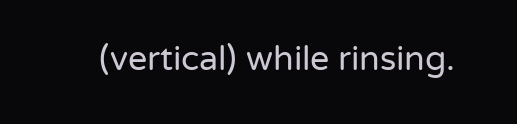(vertical) while rinsing.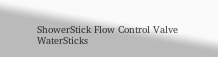ShowerStick Flow Control Valve WaterSticks